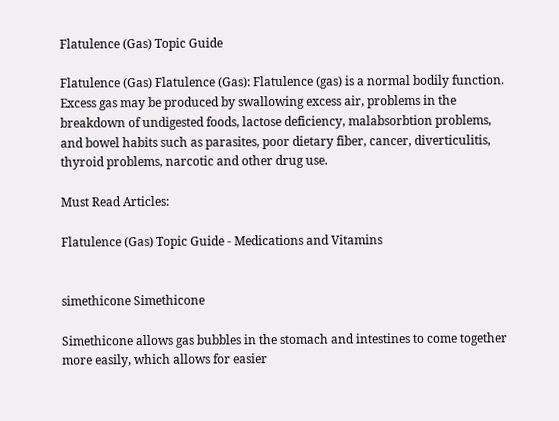Flatulence (Gas) Topic Guide

Flatulence (Gas) Flatulence (Gas): Flatulence (gas) is a normal bodily function. Excess gas may be produced by swallowing excess air, problems in the breakdown of undigested foods, lactose deficiency, malabsorbtion problems, and bowel habits such as parasites, poor dietary fiber, cancer, diverticulitis, thyroid problems, narcotic and other drug use.

Must Read Articles:

Flatulence (Gas) Topic Guide - Medications and Vitamins


simethicone Simethicone

Simethicone allows gas bubbles in the stomach and intestines to come together more easily, which allows for easier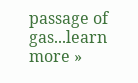passage of gas...learn more »